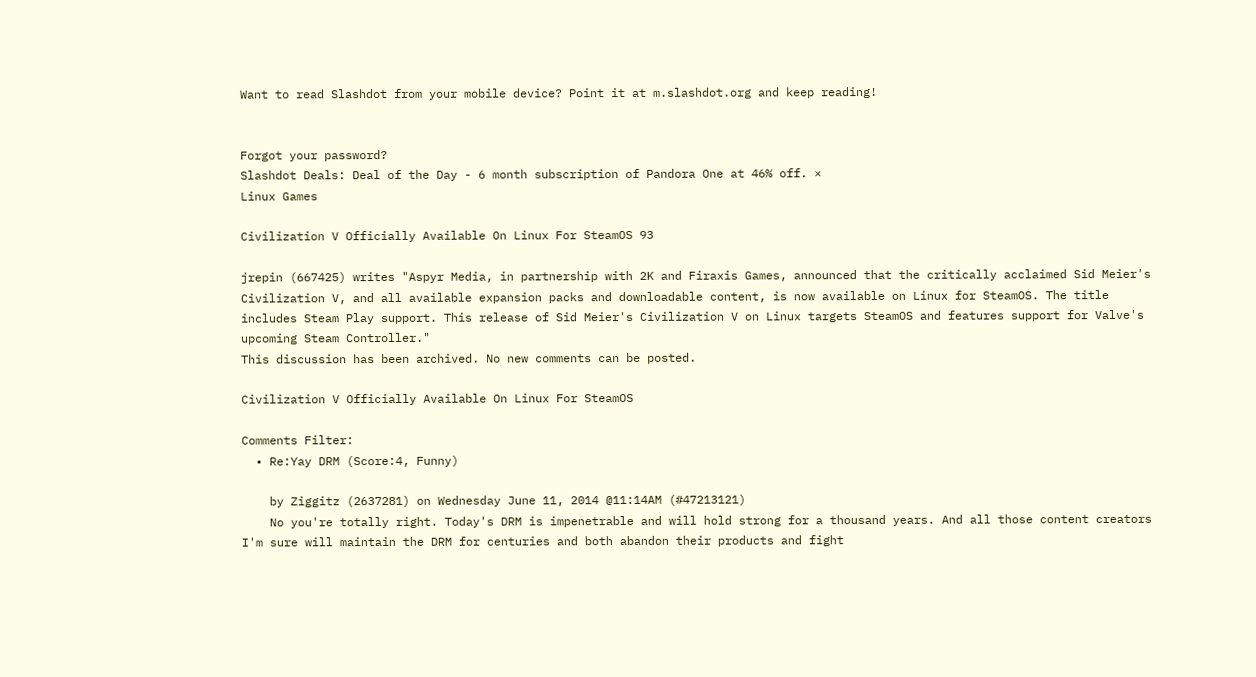Want to read Slashdot from your mobile device? Point it at m.slashdot.org and keep reading!


Forgot your password?
Slashdot Deals: Deal of the Day - 6 month subscription of Pandora One at 46% off. ×
Linux Games

Civilization V Officially Available On Linux For SteamOS 93

jrepin (667425) writes "Aspyr Media, in partnership with 2K and Firaxis Games, announced that the critically acclaimed Sid Meier's Civilization V, and all available expansion packs and downloadable content, is now available on Linux for SteamOS. The title includes Steam Play support. This release of Sid Meier's Civilization V on Linux targets SteamOS and features support for Valve's upcoming Steam Controller."
This discussion has been archived. No new comments can be posted.

Civilization V Officially Available On Linux For SteamOS

Comments Filter:
  • Re:Yay DRM (Score:4, Funny)

    by Ziggitz (2637281) on Wednesday June 11, 2014 @11:14AM (#47213121)
    No you're totally right. Today's DRM is impenetrable and will hold strong for a thousand years. And all those content creators I'm sure will maintain the DRM for centuries and both abandon their products and fight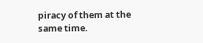piracy of them at the same time.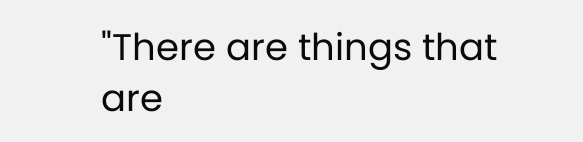"There are things that are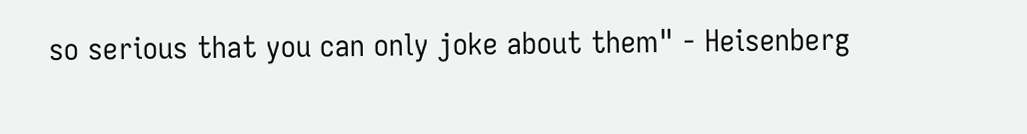so serious that you can only joke about them" - Heisenberg